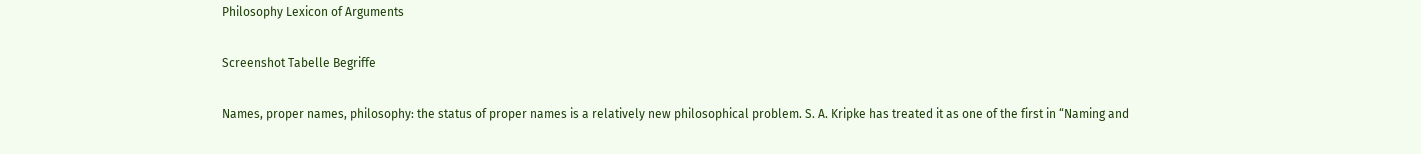Philosophy Lexicon of Arguments

Screenshot Tabelle Begriffe

Names, proper names, philosophy: the status of proper names is a relatively new philosophical problem. S. A. Kripke has treated it as one of the first in “Naming and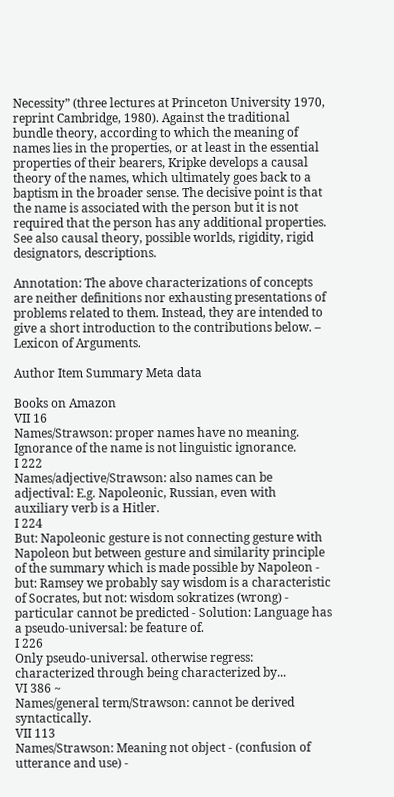Necessity” (three lectures at Princeton University 1970, reprint Cambridge, 1980). Against the traditional bundle theory, according to which the meaning of names lies in the properties, or at least in the essential properties of their bearers, Kripke develops a causal theory of the names, which ultimately goes back to a baptism in the broader sense. The decisive point is that the name is associated with the person but it is not required that the person has any additional properties. See also causal theory, possible worlds, rigidity, rigid designators, descriptions.

Annotation: The above characterizations of concepts are neither definitions nor exhausting presentations of problems related to them. Instead, they are intended to give a short introduction to the contributions below. – Lexicon of Arguments.

Author Item Summary Meta data

Books on Amazon
VII 16
Names/Strawson: proper names have no meaning. Ignorance of the name is not linguistic ignorance.
I 222
Names/adjective/Strawson: also names can be adjectival: E.g. Napoleonic, Russian, even with auxiliary verb is a Hitler.
I 224
But: Napoleonic gesture is not connecting gesture with Napoleon but between gesture and similarity principle of the summary which is made possible by Napoleon - but: Ramsey we probably say wisdom is a characteristic of Socrates, but not: wisdom sokratizes (wrong) - particular cannot be predicted - Solution: Language has a pseudo-universal: be feature of.
I 226
Only pseudo-universal. otherwise regress: characterized through being characterized by...
VI 386 ~
Names/general term/Strawson: cannot be derived syntactically.
VII 113
Names/Strawson: Meaning not object - (confusion of utterance and use) -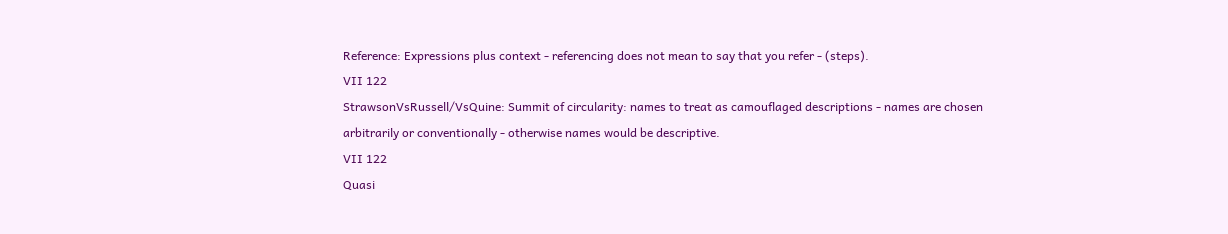Reference: Expressions plus context - referencing does not mean to say that you refer - (steps).
VII 122
StrawsonVsRussell/VsQuine: Summit of circularity: names to treat as camouflaged descriptions - names are chosen arbitrarily or conventionally - otherwise names would be descriptive.
VII 122
Quasi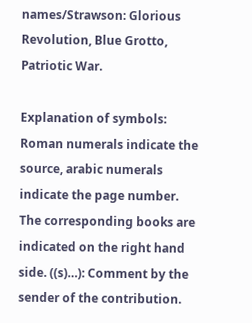names/Strawson: Glorious Revolution, Blue Grotto, Patriotic War.

Explanation of symbols: Roman numerals indicate the source, arabic numerals indicate the page number. The corresponding books are indicated on the right hand side. ((s)…): Comment by the sender of the contribution.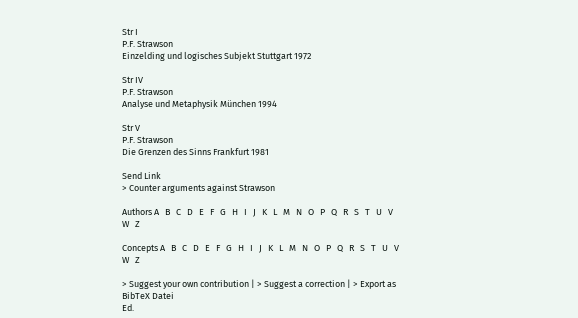Str I
P.F. Strawson
Einzelding und logisches Subjekt Stuttgart 1972

Str IV
P.F. Strawson
Analyse und Metaphysik München 1994

Str V
P.F. Strawson
Die Grenzen des Sinns Frankfurt 1981

Send Link
> Counter arguments against Strawson

Authors A   B   C   D   E   F   G   H   I   J   K   L   M   N   O   P   Q   R   S   T   U   V   W   Z

Concepts A   B   C   D   E   F   G   H   I   J   K   L   M   N   O   P   Q   R   S   T   U   V   W   Z

> Suggest your own contribution | > Suggest a correction | > Export as BibTeX Datei
Ed.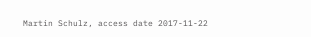Martin Schulz, access date 2017-11-22